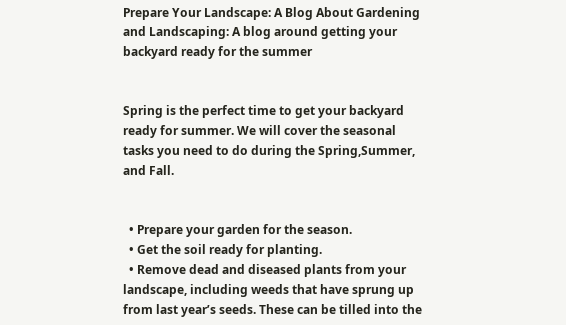Prepare Your Landscape: A Blog About Gardening and Landscaping: A blog around getting your backyard ready for the summer


Spring is the perfect time to get your backyard ready for summer. We will cover the seasonal tasks you need to do during the Spring,Summer, and Fall.


  • Prepare your garden for the season.
  • Get the soil ready for planting.
  • Remove dead and diseased plants from your landscape, including weeds that have sprung up from last year’s seeds. These can be tilled into the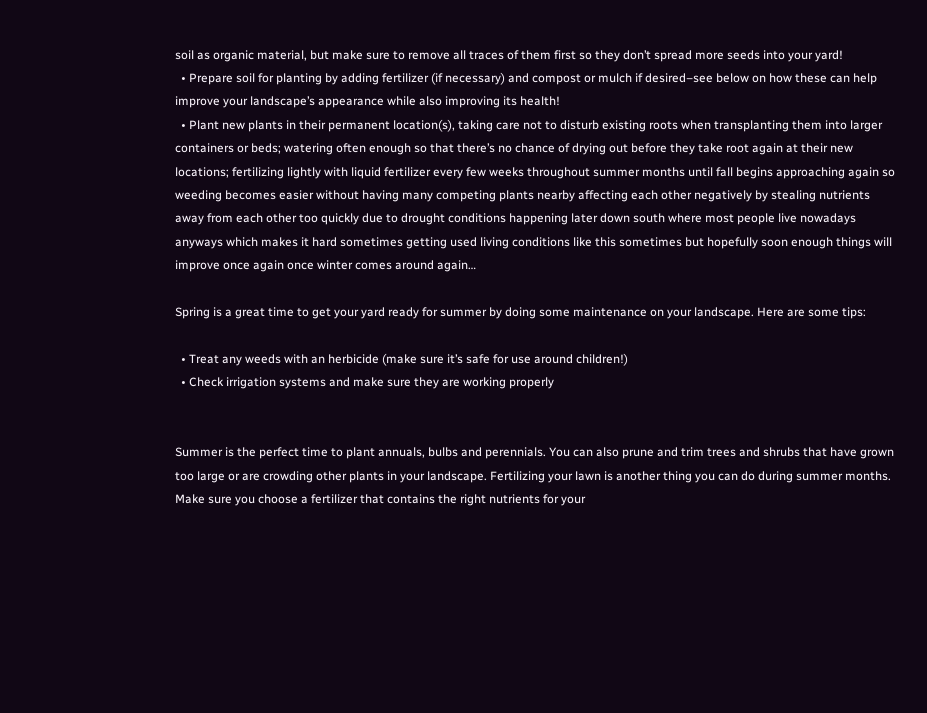soil as organic material, but make sure to remove all traces of them first so they don’t spread more seeds into your yard!
  • Prepare soil for planting by adding fertilizer (if necessary) and compost or mulch if desired–see below on how these can help improve your landscape’s appearance while also improving its health!
  • Plant new plants in their permanent location(s), taking care not to disturb existing roots when transplanting them into larger containers or beds; watering often enough so that there’s no chance of drying out before they take root again at their new locations; fertilizing lightly with liquid fertilizer every few weeks throughout summer months until fall begins approaching again so weeding becomes easier without having many competing plants nearby affecting each other negatively by stealing nutrients away from each other too quickly due to drought conditions happening later down south where most people live nowadays anyways which makes it hard sometimes getting used living conditions like this sometimes but hopefully soon enough things will improve once again once winter comes around again…

Spring is a great time to get your yard ready for summer by doing some maintenance on your landscape. Here are some tips:

  • Treat any weeds with an herbicide (make sure it’s safe for use around children!)
  • Check irrigation systems and make sure they are working properly


Summer is the perfect time to plant annuals, bulbs and perennials. You can also prune and trim trees and shrubs that have grown too large or are crowding other plants in your landscape. Fertilizing your lawn is another thing you can do during summer months. Make sure you choose a fertilizer that contains the right nutrients for your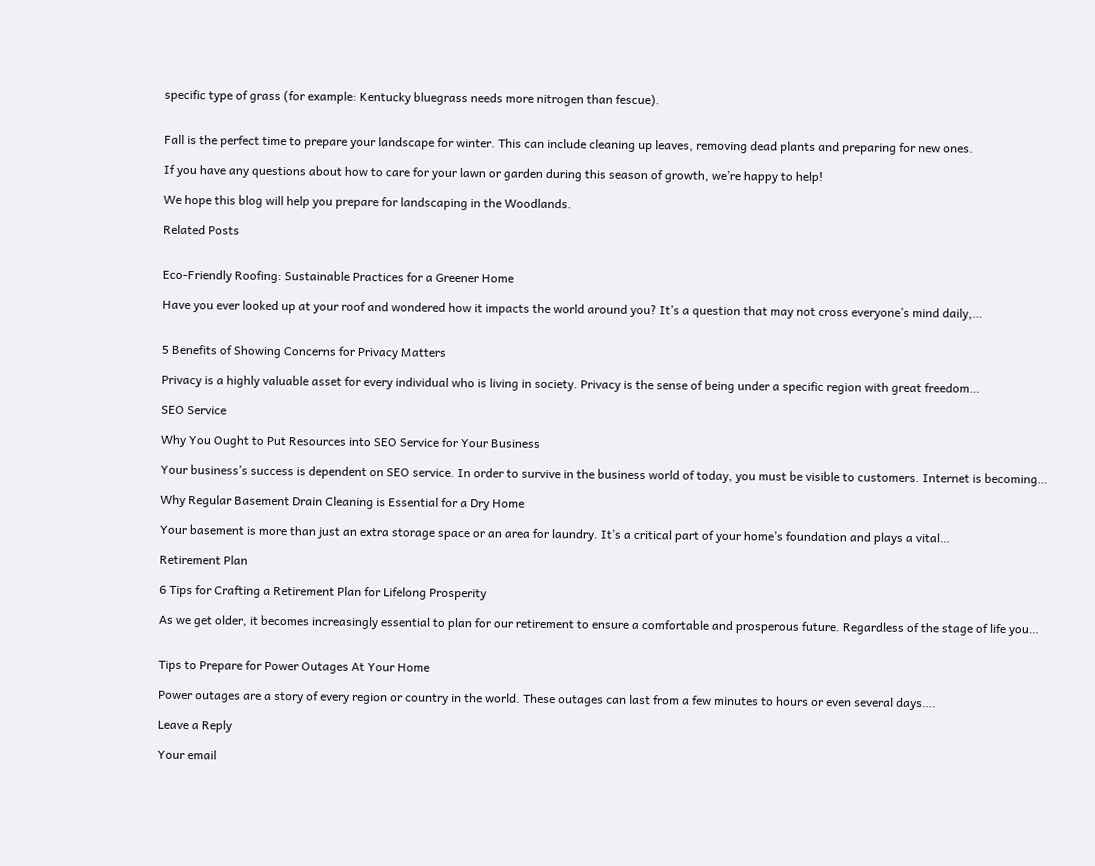specific type of grass (for example: Kentucky bluegrass needs more nitrogen than fescue).


Fall is the perfect time to prepare your landscape for winter. This can include cleaning up leaves, removing dead plants and preparing for new ones.

If you have any questions about how to care for your lawn or garden during this season of growth, we’re happy to help!

We hope this blog will help you prepare for landscaping in the Woodlands.

Related Posts


Eco-Friendly Roofing: Sustainable Practices for a Greener Home

Have you ever looked up at your roof and wondered how it impacts the world around you? It’s a question that may not cross everyone’s mind daily,…


5 Benefits of Showing Concerns for Privacy Matters

Privacy is a highly valuable asset for every individual who is living in society. Privacy is the sense of being under a specific region with great freedom…

SEO Service

Why You Ought to Put Resources into SEO Service for Your Business

Your business’s success is dependent on SEO service. In order to survive in the business world of today, you must be visible to customers. Internet is becoming…

Why Regular Basement Drain Cleaning is Essential for a Dry Home

Your basement is more than just an extra storage space or an area for laundry. It’s a critical part of your home’s foundation and plays a vital…

Retirement Plan

6 Tips for Crafting a Retirement Plan for Lifelong Prosperity

As we get older, it becomes increasingly essential to plan for our retirement to ensure a comfortable and prosperous future. Regardless of the stage of life you…


Tips to Prepare for Power Outages At Your Home

Power outages are a story of every region or country in the world. These outages can last from a few minutes to hours or even several days….

Leave a Reply

Your email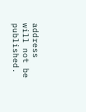address will not be published.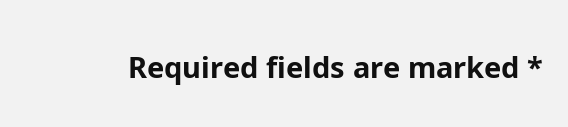Required fields are marked *